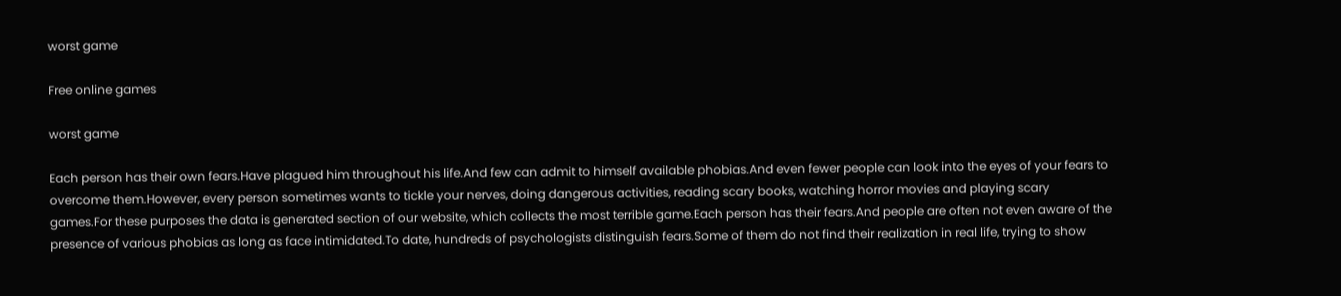worst game

Free online games

worst game

Each person has their own fears.Have plagued him throughout his life.And few can admit to himself available phobias.And even fewer people can look into the eyes of your fears to overcome them.However, every person sometimes wants to tickle your nerves, doing dangerous activities, reading scary books, watching horror movies and playing scary games.For these purposes the data is generated section of our website, which collects the most terrible game.Each person has their fears.And people are often not even aware of the presence of various phobias as long as face intimidated.To date, hundreds of psychologists distinguish fears.Some of them do not find their realization in real life, trying to show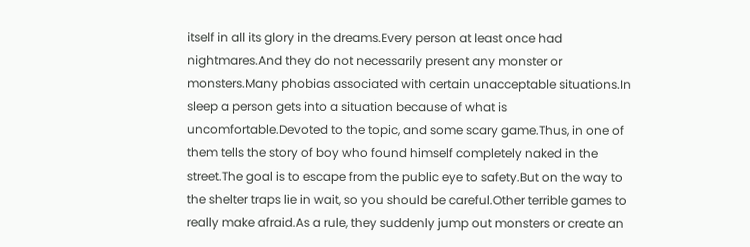itself in all its glory in the dreams.Every person at least once had nightmares.And they do not necessarily present any monster or monsters.Many phobias associated with certain unacceptable situations.In sleep a person gets into a situation because of what is uncomfortable.Devoted to the topic, and some scary game.Thus, in one of them tells the story of boy who found himself completely naked in the street.The goal is to escape from the public eye to safety.But on the way to the shelter traps lie in wait, so you should be careful.Other terrible games to really make afraid.As a rule, they suddenly jump out monsters or create an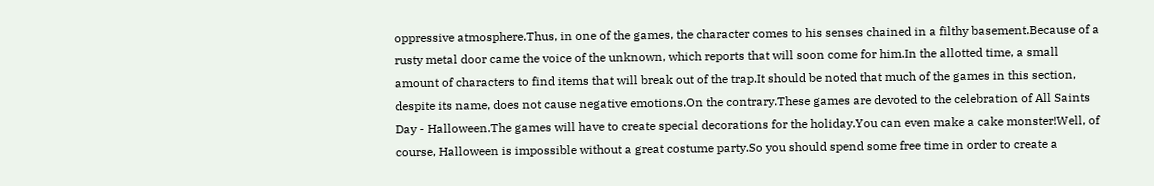oppressive atmosphere.Thus, in one of the games, the character comes to his senses chained in a filthy basement.Because of a rusty metal door came the voice of the unknown, which reports that will soon come for him.In the allotted time, a small amount of characters to find items that will break out of the trap.It should be noted that much of the games in this section, despite its name, does not cause negative emotions.On the contrary.These games are devoted to the celebration of All Saints Day - Halloween.The games will have to create special decorations for the holiday.You can even make a cake monster!Well, of course, Halloween is impossible without a great costume party.So you should spend some free time in order to create a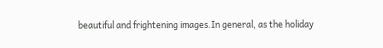beautiful and frightening images.In general, as the holiday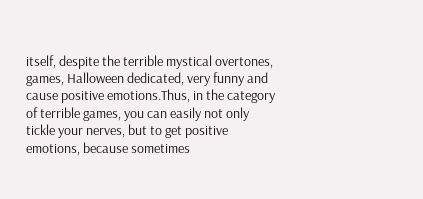itself, despite the terrible mystical overtones, games, Halloween dedicated, very funny and cause positive emotions.Thus, in the category of terrible games, you can easily not only tickle your nerves, but to get positive emotions, because sometimes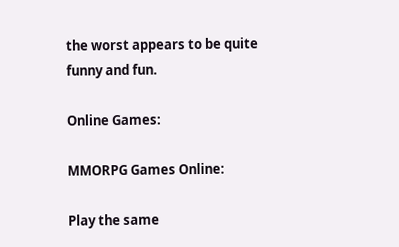the worst appears to be quite funny and fun.

Online Games:

MMORPG Games Online:

Play the same